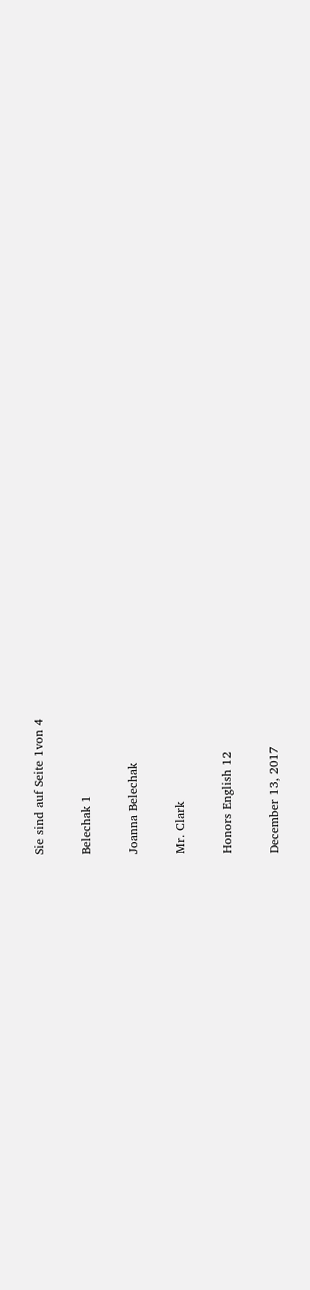Sie sind auf Seite 1von 4

Belechak 1

Joanna Belechak

Mr. Clark

Honors English 12

December 13, 2017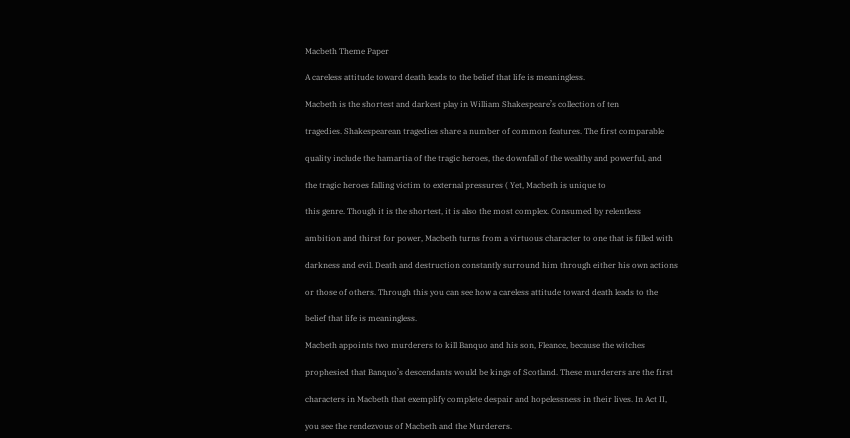Macbeth Theme Paper

A careless attitude toward death leads to the belief that life is meaningless.

Macbeth is the shortest and darkest play in William Shakespeare’s collection of ten

tragedies. Shakespearean tragedies share a number of common features. The first comparable

quality include the hamartia of the tragic heroes, the downfall of the wealthy and powerful, and

the tragic heroes falling victim to external pressures ( Yet, Macbeth is unique to

this genre. Though it is the shortest, it is also the most complex. Consumed by relentless

ambition and thirst for power, Macbeth turns from a virtuous character to one that is filled with

darkness and evil. Death and destruction constantly surround him through either his own actions

or those of others. Through this you can see how a careless attitude toward death leads to the

belief that life is meaningless.

Macbeth appoints two murderers to kill Banquo and his son, Fleance, because the witches

prophesied that Banquo’s descendants would be kings of Scotland. These murderers are the first

characters in Macbeth that exemplify complete despair and hopelessness in their lives. In Act II,

you see the rendezvous of Macbeth and the Murderers.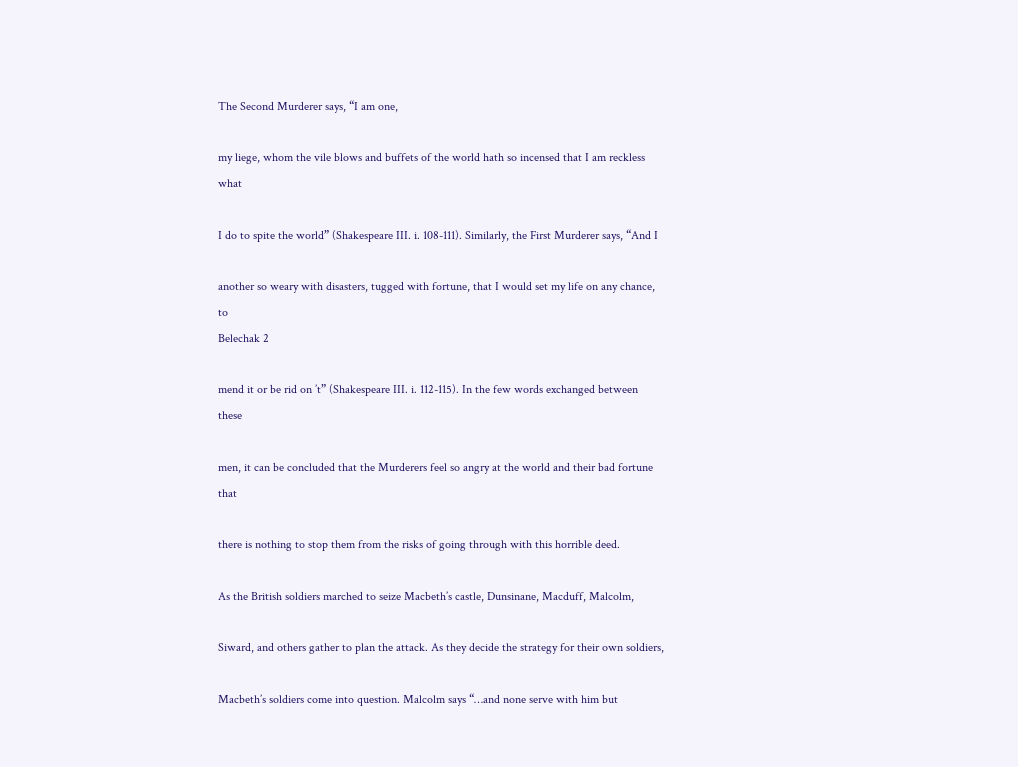The Second Murderer says, “I am one,

my liege, whom the vile blows and buffets of the world hath so incensed that I am reckless what

I do to spite the world” (Shakespeare III. i. 108-111). Similarly, the First Murderer says, “And I

another so weary with disasters, tugged with fortune, that I would set my life on any chance, to
Belechak 2

mend it or be rid on ’t” (Shakespeare III. i. 112-115). In the few words exchanged between these

men, it can be concluded that the Murderers feel so angry at the world and their bad fortune that

there is nothing to stop them from the risks of going through with this horrible deed.

As the British soldiers marched to seize Macbeth’s castle, Dunsinane, Macduff, Malcolm,

Siward, and others gather to plan the attack. As they decide the strategy for their own soldiers,

Macbeth’s soldiers come into question. Malcolm says “…and none serve with him but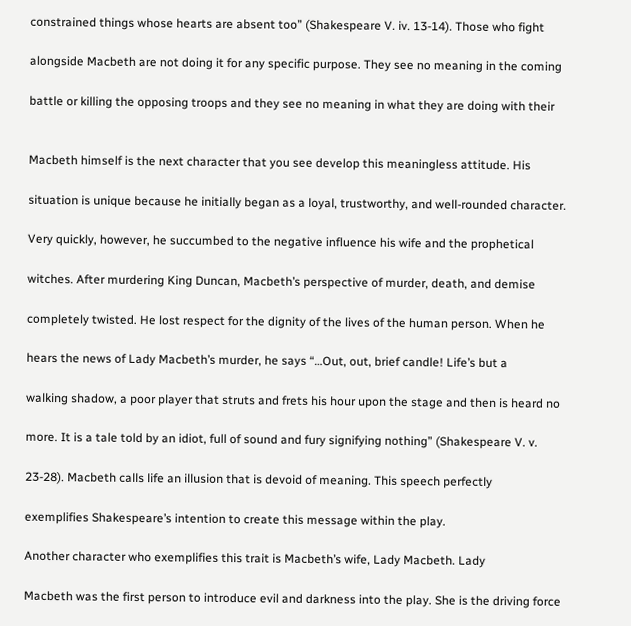constrained things whose hearts are absent too” (Shakespeare V. iv. 13-14). Those who fight

alongside Macbeth are not doing it for any specific purpose. They see no meaning in the coming

battle or killing the opposing troops and they see no meaning in what they are doing with their


Macbeth himself is the next character that you see develop this meaningless attitude. His

situation is unique because he initially began as a loyal, trustworthy, and well-rounded character.

Very quickly, however, he succumbed to the negative influence his wife and the prophetical

witches. After murdering King Duncan, Macbeth’s perspective of murder, death, and demise

completely twisted. He lost respect for the dignity of the lives of the human person. When he

hears the news of Lady Macbeth’s murder, he says “…Out, out, brief candle! Life’s but a

walking shadow, a poor player that struts and frets his hour upon the stage and then is heard no

more. It is a tale told by an idiot, full of sound and fury signifying nothing” (Shakespeare V. v.

23-28). Macbeth calls life an illusion that is devoid of meaning. This speech perfectly

exemplifies Shakespeare’s intention to create this message within the play.

Another character who exemplifies this trait is Macbeth’s wife, Lady Macbeth. Lady

Macbeth was the first person to introduce evil and darkness into the play. She is the driving force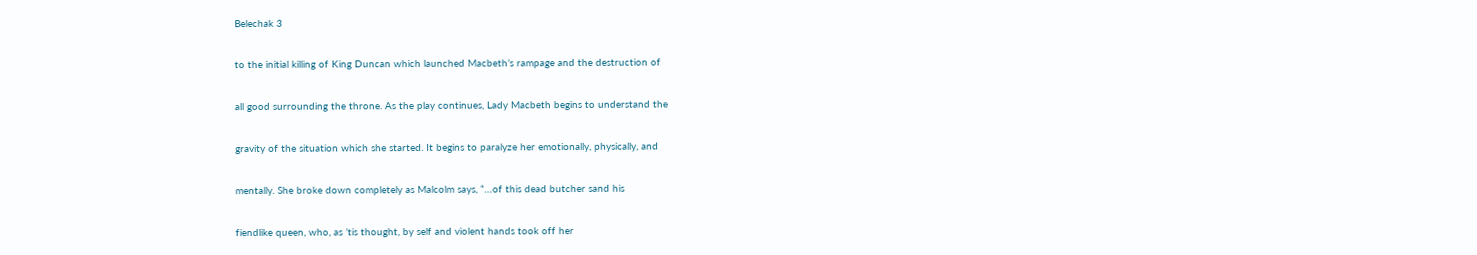Belechak 3

to the initial killing of King Duncan which launched Macbeth’s rampage and the destruction of

all good surrounding the throne. As the play continues, Lady Macbeth begins to understand the

gravity of the situation which she started. It begins to paralyze her emotionally, physically, and

mentally. She broke down completely as Malcolm says, “…of this dead butcher sand his

fiendlike queen, who, as ’tis thought, by self and violent hands took off her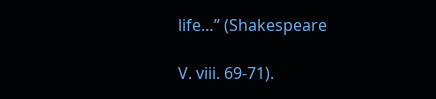life…” (Shakespeare

V. viii. 69-71).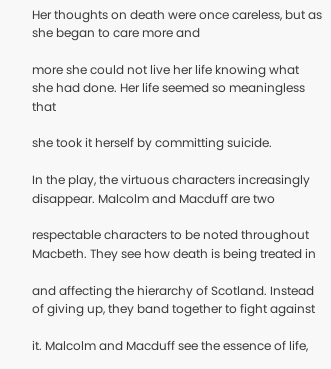Her thoughts on death were once careless, but as she began to care more and

more she could not live her life knowing what she had done. Her life seemed so meaningless that

she took it herself by committing suicide.

In the play, the virtuous characters increasingly disappear. Malcolm and Macduff are two

respectable characters to be noted throughout Macbeth. They see how death is being treated in

and affecting the hierarchy of Scotland. Instead of giving up, they band together to fight against

it. Malcolm and Macduff see the essence of life,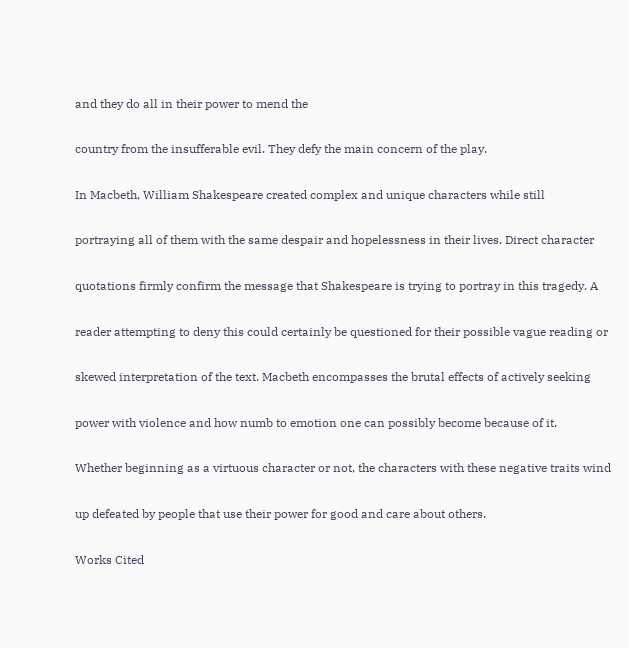and they do all in their power to mend the

country from the insufferable evil. They defy the main concern of the play.

In Macbeth, William Shakespeare created complex and unique characters while still

portraying all of them with the same despair and hopelessness in their lives. Direct character

quotations firmly confirm the message that Shakespeare is trying to portray in this tragedy. A

reader attempting to deny this could certainly be questioned for their possible vague reading or

skewed interpretation of the text. Macbeth encompasses the brutal effects of actively seeking

power with violence and how numb to emotion one can possibly become because of it.

Whether beginning as a virtuous character or not, the characters with these negative traits wind

up defeated by people that use their power for good and care about others.

Works Cited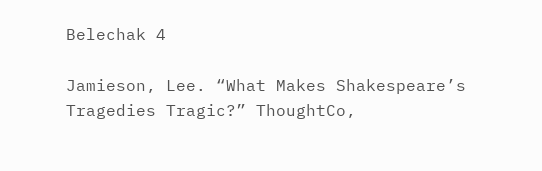Belechak 4

Jamieson, Lee. “What Makes Shakespeare’s Tragedies Tragic?” ThoughtCo,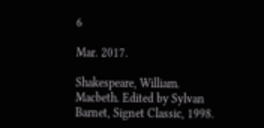6

Mar. 2017.

Shakespeare, William. Macbeth. Edited by Sylvan Barnet, Signet Classic, 1998.